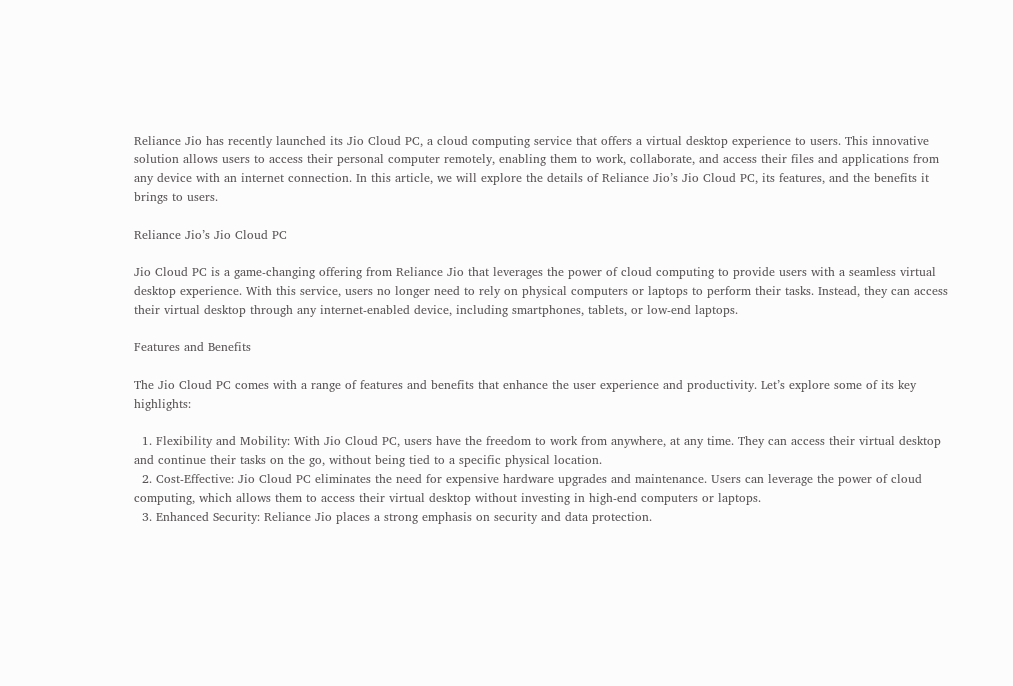Reliance Jio has recently launched its Jio Cloud PC, a cloud computing service that offers a virtual desktop experience to users. This innovative solution allows users to access their personal computer remotely, enabling them to work, collaborate, and access their files and applications from any device with an internet connection. In this article, we will explore the details of Reliance Jio’s Jio Cloud PC, its features, and the benefits it brings to users.

Reliance Jio’s Jio Cloud PC

Jio Cloud PC is a game-changing offering from Reliance Jio that leverages the power of cloud computing to provide users with a seamless virtual desktop experience. With this service, users no longer need to rely on physical computers or laptops to perform their tasks. Instead, they can access their virtual desktop through any internet-enabled device, including smartphones, tablets, or low-end laptops.

Features and Benefits

The Jio Cloud PC comes with a range of features and benefits that enhance the user experience and productivity. Let’s explore some of its key highlights:

  1. Flexibility and Mobility: With Jio Cloud PC, users have the freedom to work from anywhere, at any time. They can access their virtual desktop and continue their tasks on the go, without being tied to a specific physical location.
  2. Cost-Effective: Jio Cloud PC eliminates the need for expensive hardware upgrades and maintenance. Users can leverage the power of cloud computing, which allows them to access their virtual desktop without investing in high-end computers or laptops.
  3. Enhanced Security: Reliance Jio places a strong emphasis on security and data protection.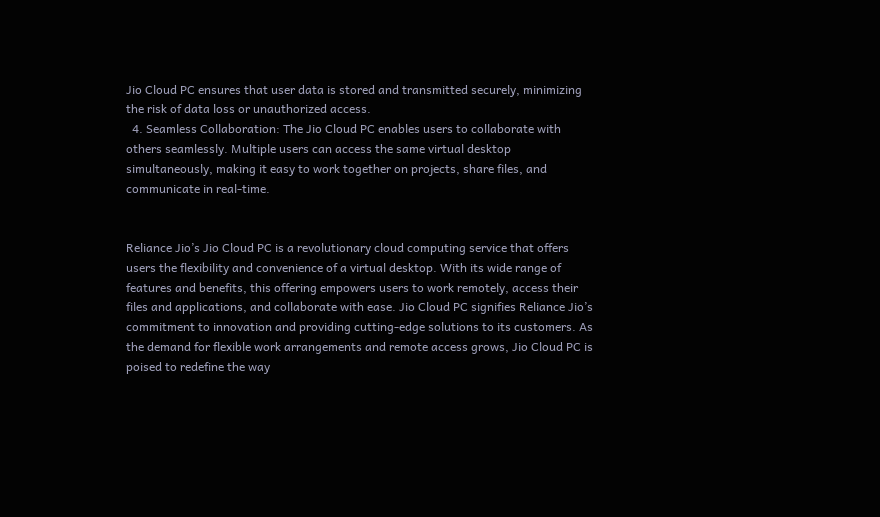Jio Cloud PC ensures that user data is stored and transmitted securely, minimizing the risk of data loss or unauthorized access.
  4. Seamless Collaboration: The Jio Cloud PC enables users to collaborate with others seamlessly. Multiple users can access the same virtual desktop simultaneously, making it easy to work together on projects, share files, and communicate in real-time.


Reliance Jio’s Jio Cloud PC is a revolutionary cloud computing service that offers users the flexibility and convenience of a virtual desktop. With its wide range of features and benefits, this offering empowers users to work remotely, access their files and applications, and collaborate with ease. Jio Cloud PC signifies Reliance Jio’s commitment to innovation and providing cutting-edge solutions to its customers. As the demand for flexible work arrangements and remote access grows, Jio Cloud PC is poised to redefine the way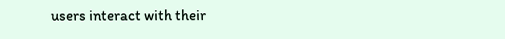users interact with their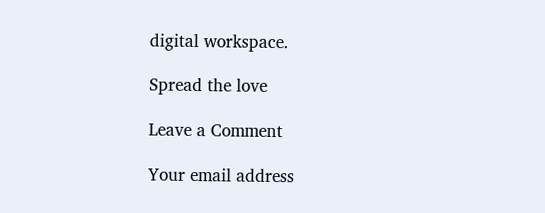digital workspace.

Spread the love

Leave a Comment

Your email address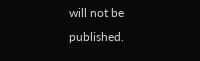will not be published.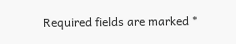Required fields are marked *